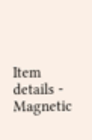Item details - Magnetic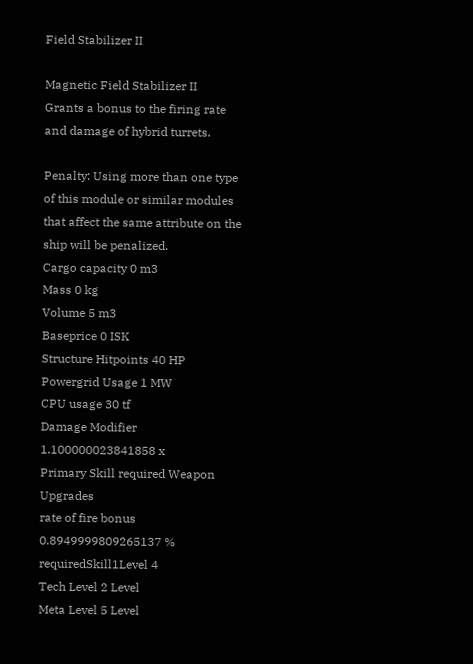Field Stabilizer II

Magnetic Field Stabilizer II
Grants a bonus to the firing rate and damage of hybrid turrets.

Penalty: Using more than one type of this module or similar modules that affect the same attribute on the ship will be penalized.
Cargo capacity 0 m3
Mass 0 kg
Volume 5 m3
Baseprice 0 ISK
Structure Hitpoints 40 HP
Powergrid Usage 1 MW
CPU usage 30 tf
Damage Modifier 1.100000023841858 x
Primary Skill required Weapon Upgrades
rate of fire bonus 0.8949999809265137 %
requiredSkill1Level 4
Tech Level 2 Level
Meta Level 5 Level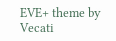EVE+ theme by Vecati